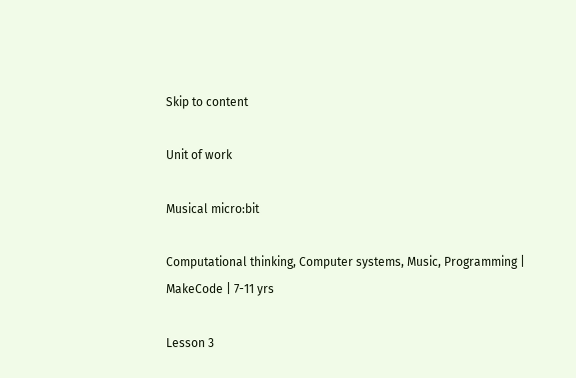Skip to content

Unit of work

Musical micro:bit

Computational thinking, Computer systems, Music, Programming | MakeCode | 7-11 yrs

Lesson 3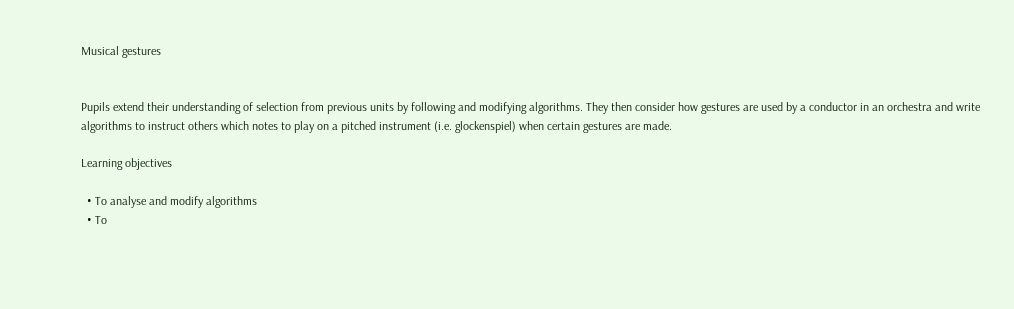Musical gestures


Pupils extend their understanding of selection from previous units by following and modifying algorithms. They then consider how gestures are used by a conductor in an orchestra and write algorithms to instruct others which notes to play on a pitched instrument (i.e. glockenspiel) when certain gestures are made.

Learning objectives

  • To analyse and modify algorithms
  • To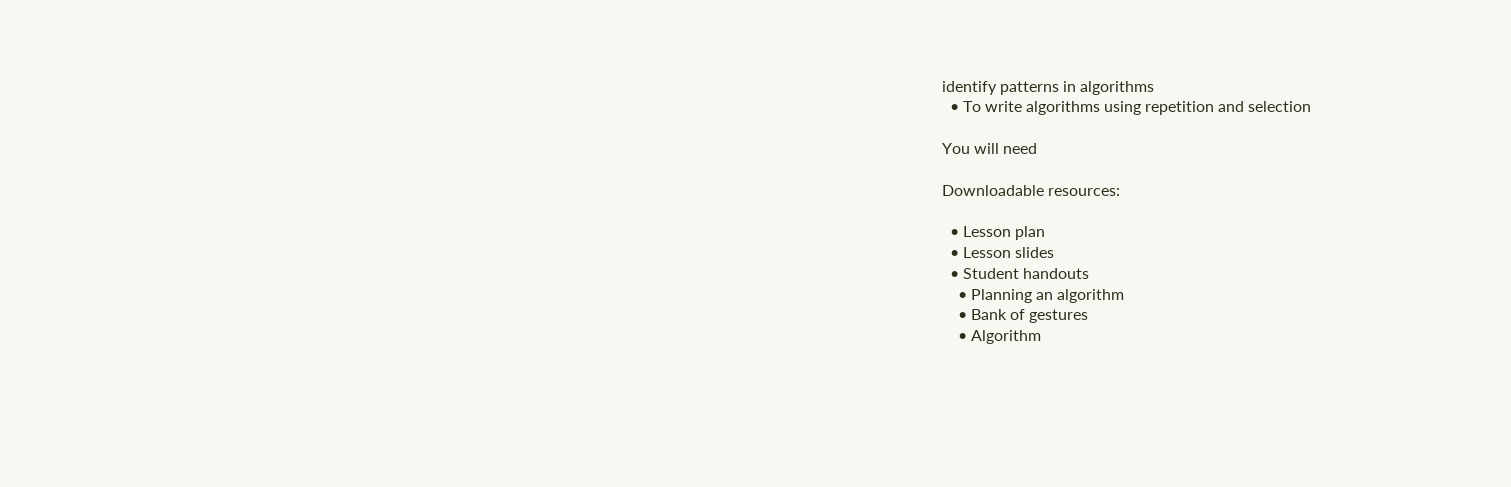identify patterns in algorithms
  • To write algorithms using repetition and selection

You will need

Downloadable resources:

  • Lesson plan
  • Lesson slides
  • Student handouts
    • Planning an algorithm
    • Bank of gestures
    • Algorithm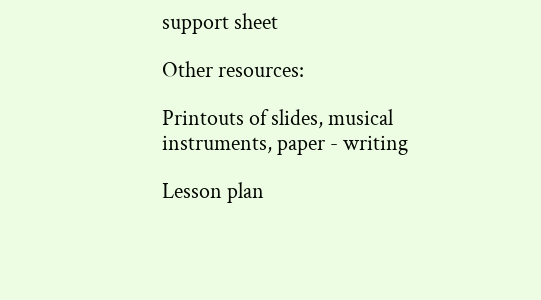support sheet

Other resources:

Printouts of slides, musical instruments, paper - writing

Lesson plan